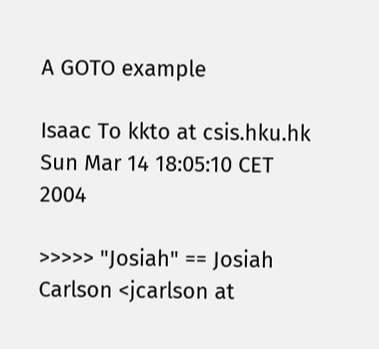A GOTO example

Isaac To kkto at csis.hku.hk
Sun Mar 14 18:05:10 CET 2004

>>>>> "Josiah" == Josiah Carlson <jcarlson at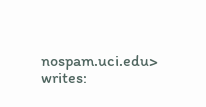nospam.uci.edu> writes: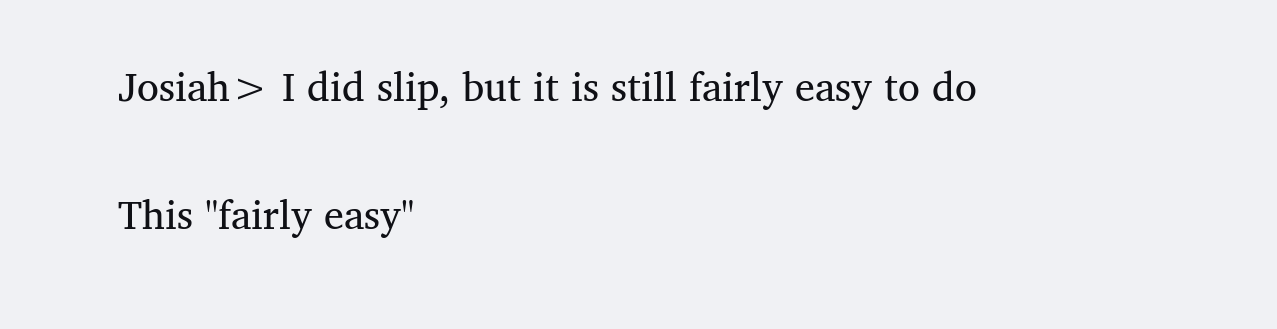Josiah> I did slip, but it is still fairly easy to do

This "fairly easy"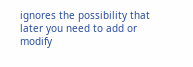ignores the possibility that later you need to add or
modify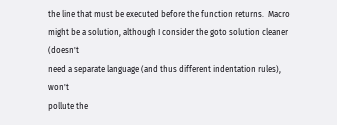the line that must be executed before the function returns.  Macro
might be a solution, although I consider the goto solution cleaner (doesn't
need a separate language (and thus different indentation rules), won't
pollute the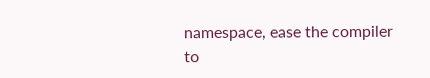namespace, ease the compiler to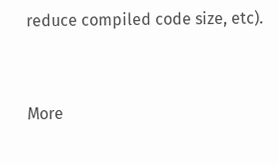reduce compiled code size, etc).


More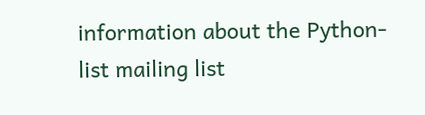information about the Python-list mailing list